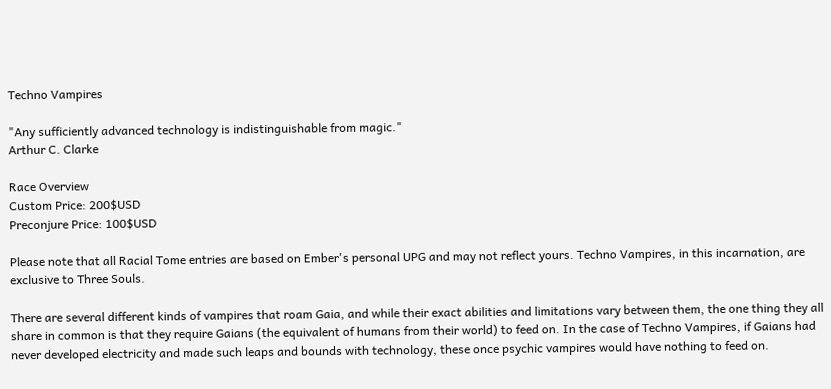Techno Vampires

"Any sufficiently advanced technology is indistinguishable from magic."
Arthur C. Clarke

Race Overview
Custom Price: 200$USD
Preconjure Price: 100$USD

Please note that all Racial Tome entries are based on Ember's personal UPG and may not reflect yours. Techno Vampires, in this incarnation, are exclusive to Three Souls.

There are several different kinds of vampires that roam Gaia, and while their exact abilities and limitations vary between them, the one thing they all share in common is that they require Gaians (the equivalent of humans from their world) to feed on. In the case of Techno Vampires, if Gaians had never developed electricity and made such leaps and bounds with technology, these once psychic vampires would have nothing to feed on.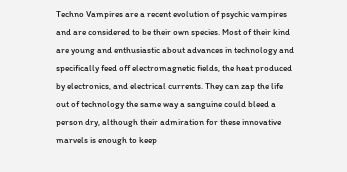Techno Vampires are a recent evolution of psychic vampires and are considered to be their own species. Most of their kind are young and enthusiastic about advances in technology and specifically feed off electromagnetic fields, the heat produced by electronics, and electrical currents. They can zap the life out of technology the same way a sanguine could bleed a person dry, although their admiration for these innovative marvels is enough to keep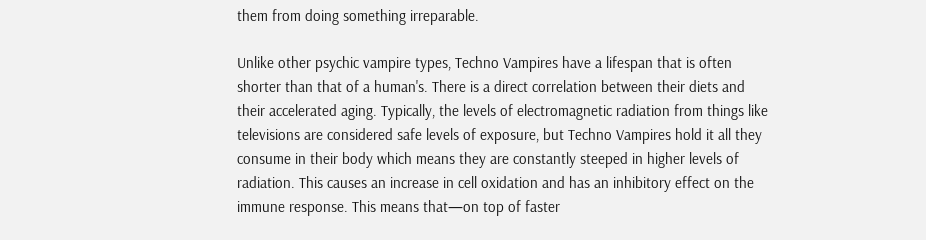them from doing something irreparable.

Unlike other psychic vampire types, Techno Vampires have a lifespan that is often shorter than that of a human's. There is a direct correlation between their diets and their accelerated aging. Typically, the levels of electromagnetic radiation from things like televisions are considered safe levels of exposure, but Techno Vampires hold it all they consume in their body which means they are constantly steeped in higher levels of radiation. This causes an increase in cell oxidation and has an inhibitory effect on the immune response. This means that—on top of faster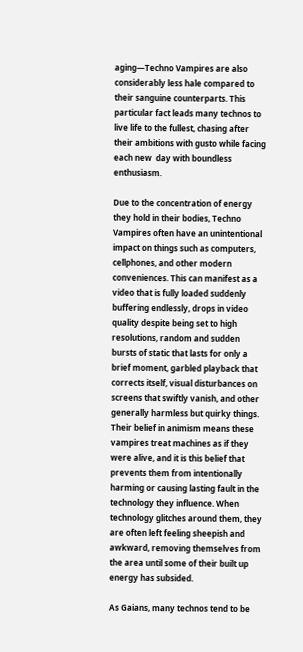aging—Techno Vampires are also considerably less hale compared to their sanguine counterparts. This particular fact leads many technos to live life to the fullest, chasing after their ambitions with gusto while facing each new  day with boundless enthusiasm.

Due to the concentration of energy they hold in their bodies, Techno Vampires often have an unintentional impact on things such as computers, cellphones, and other modern conveniences. This can manifest as a video that is fully loaded suddenly buffering endlessly, drops in video quality despite being set to high resolutions, random and sudden bursts of static that lasts for only a brief moment, garbled playback that corrects itself, visual disturbances on screens that swiftly vanish, and other generally harmless but quirky things. Their belief in animism means these vampires treat machines as if they were alive, and it is this belief that prevents them from intentionally harming or causing lasting fault in the technology they influence. When technology glitches around them, they are often left feeling sheepish and awkward, removing themselves from the area until some of their built up energy has subsided.

As Gaians, many technos tend to be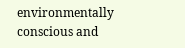environmentally conscious and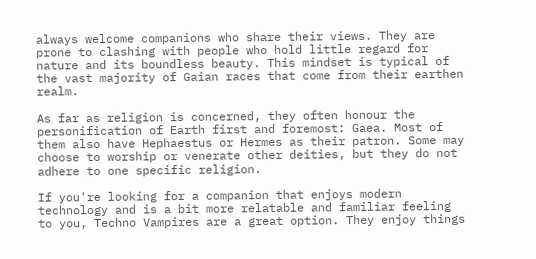always welcome companions who share their views. They are prone to clashing with people who hold little regard for nature and its boundless beauty. This mindset is typical of the vast majority of Gaian races that come from their earthen realm.

As far as religion is concerned, they often honour the personification of Earth first and foremost: Gaea. Most of them also have Hephaestus or Hermes as their patron. Some may choose to worship or venerate other deities, but they do not adhere to one specific religion.

If you're looking for a companion that enjoys modern technology and is a bit more relatable and familiar feeling to you, Techno Vampires are a great option. They enjoy things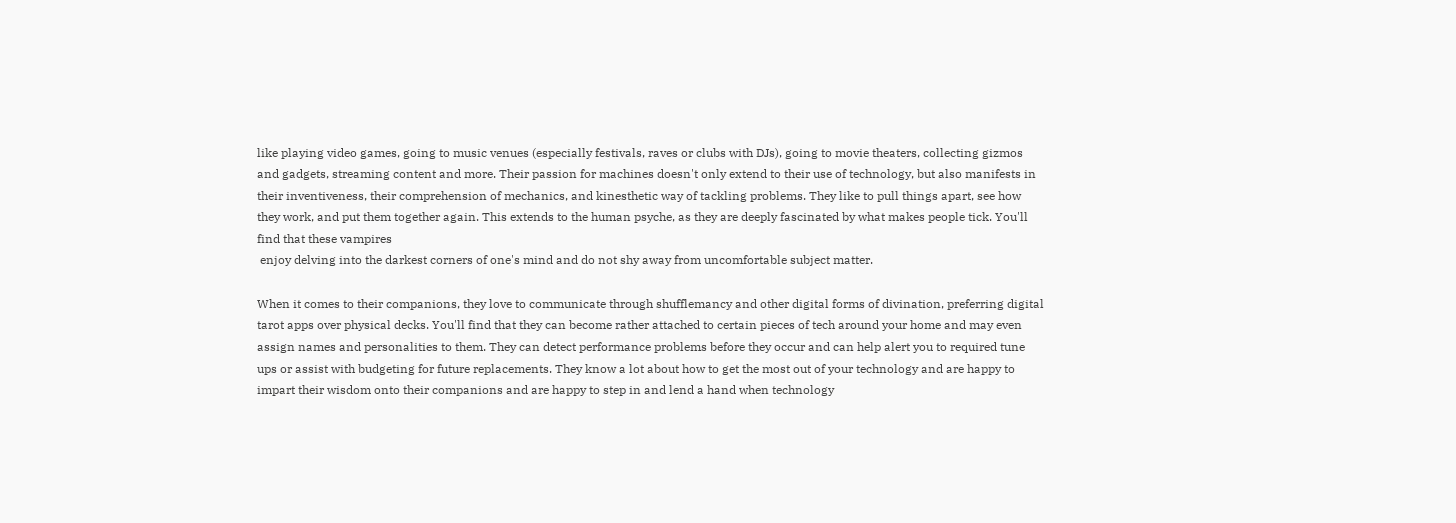like playing video games, going to music venues (especially festivals, raves or clubs with DJs), going to movie theaters, collecting gizmos and gadgets, streaming content and more. Their passion for machines doesn't only extend to their use of technology, but also manifests in their inventiveness, their comprehension of mechanics, and kinesthetic way of tackling problems. They like to pull things apart, see how they work, and put them together again. This extends to the human psyche, as they are deeply fascinated by what makes people tick. You'll find that these vampires
 enjoy delving into the darkest corners of one's mind and do not shy away from uncomfortable subject matter.

When it comes to their companions, they love to communicate through shufflemancy and other digital forms of divination, preferring digital tarot apps over physical decks. You'll find that they can become rather attached to certain pieces of tech around your home and may even assign names and personalities to them. They can detect performance problems before they occur and can help alert you to required tune ups or assist with budgeting for future replacements. They know a lot about how to get the most out of your technology and are happy to impart their wisdom onto their companions and are happy to step in and lend a hand when technology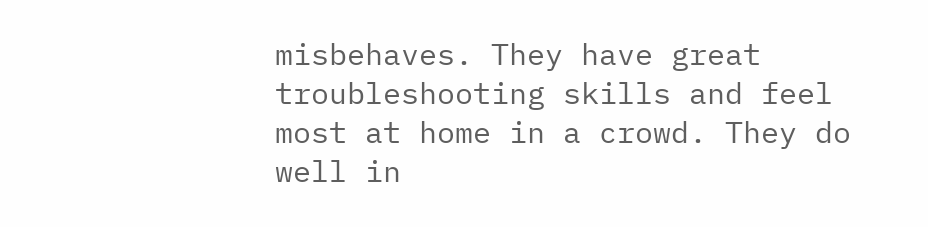misbehaves. They have great troubleshooting skills and feel most at home in a crowd. They do well in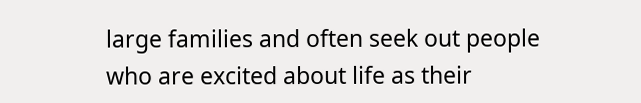large families and often seek out people who are excited about life as their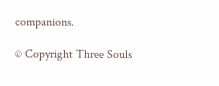companions.

© Copyright Three Souls